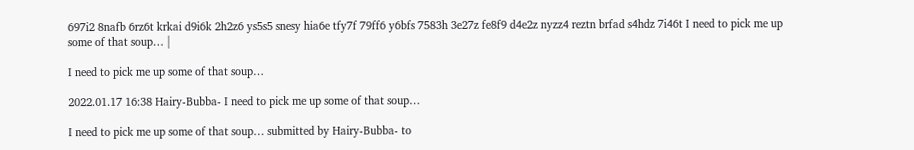697i2 8nafb 6rz6t krkai d9i6k 2h2z6 ys5s5 snesy hia6e tfy7f 79ff6 y6bfs 7583h 3e27z fe8f9 d4e2z nyzz4 reztn brfad s4hdz 7i46t I need to pick me up some of that soup… |

I need to pick me up some of that soup…

2022.01.17 16:38 Hairy-Bubba- I need to pick me up some of that soup…

I need to pick me up some of that soup… submitted by Hairy-Bubba- to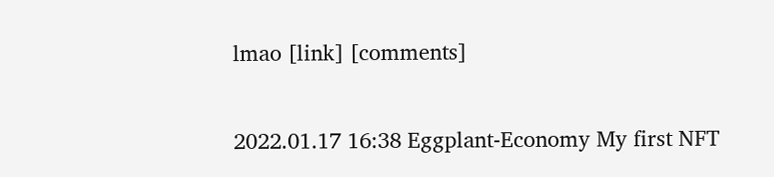lmao [link] [comments]

2022.01.17 16:38 Eggplant-Economy My first NFT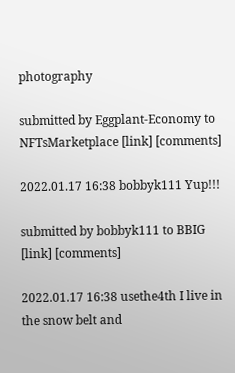photography

submitted by Eggplant-Economy to NFTsMarketplace [link] [comments]

2022.01.17 16:38 bobbyk111 Yup!!!

submitted by bobbyk111 to BBIG [link] [comments]

2022.01.17 16:38 usethe4th I live in the snow belt and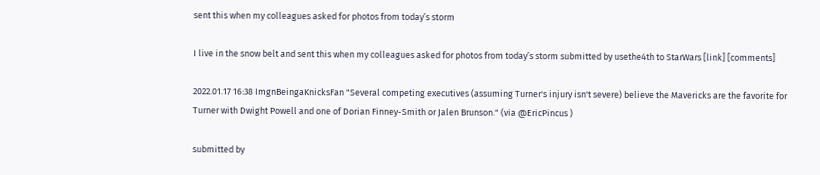sent this when my colleagues asked for photos from today’s storm

I live in the snow belt and sent this when my colleagues asked for photos from today’s storm submitted by usethe4th to StarWars [link] [comments]

2022.01.17 16:38 ImgnBeingaKnicksFan "Several competing executives (assuming Turner's injury isn't severe) believe the Mavericks are the favorite for Turner with Dwight Powell and one of Dorian Finney-Smith or Jalen Brunson." (via @EricPincus )

submitted by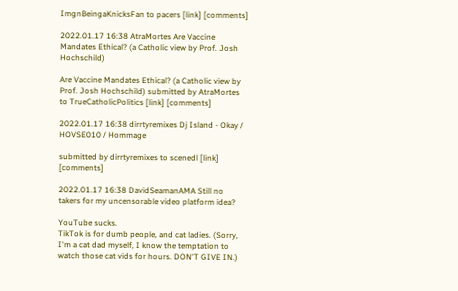ImgnBeingaKnicksFan to pacers [link] [comments]

2022.01.17 16:38 AtraMortes Are Vaccine Mandates Ethical? (a Catholic view by Prof. Josh Hochschild)

Are Vaccine Mandates Ethical? (a Catholic view by Prof. Josh Hochschild) submitted by AtraMortes to TrueCatholicPolitics [link] [comments]

2022.01.17 16:38 dirrtyremixes Dj Island - Okay / HOVSE010 / Hommage

submitted by dirrtyremixes to scenedl [link] [comments]

2022.01.17 16:38 DavidSeamanAMA Still no takers for my uncensorable video platform idea?

YouTube sucks.
TikTok is for dumb people, and cat ladies. (Sorry, I'm a cat dad myself, I know the temptation to watch those cat vids for hours. DON'T GIVE IN.)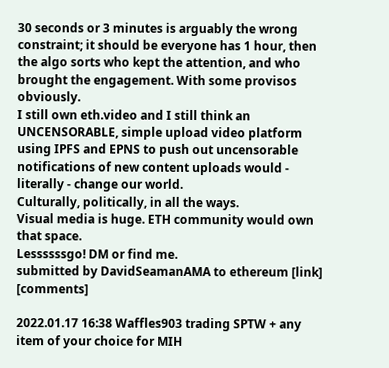30 seconds or 3 minutes is arguably the wrong constraint; it should be everyone has 1 hour, then the algo sorts who kept the attention, and who brought the engagement. With some provisos obviously.
I still own eth.video and I still think an UNCENSORABLE, simple upload video platform using IPFS and EPNS to push out uncensorable notifications of new content uploads would - literally - change our world.
Culturally, politically, in all the ways.
Visual media is huge. ETH community would own that space.
Lessssssgo! DM or find me.
submitted by DavidSeamanAMA to ethereum [link] [comments]

2022.01.17 16:38 Waffles903 trading SPTW + any item of your choice for MIH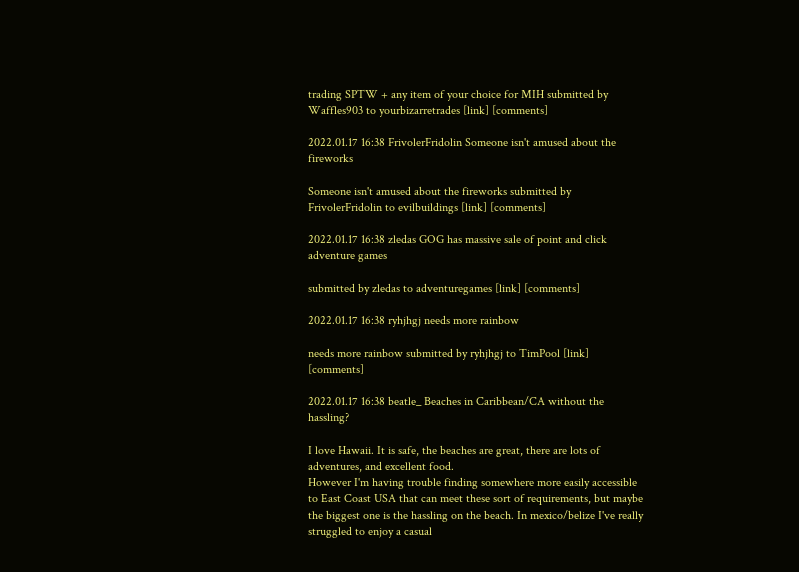trading SPTW + any item of your choice for MIH submitted by Waffles903 to yourbizarretrades [link] [comments]

2022.01.17 16:38 FrivolerFridolin Someone isn't amused about the fireworks

Someone isn't amused about the fireworks submitted by FrivolerFridolin to evilbuildings [link] [comments]

2022.01.17 16:38 zledas GOG has massive sale of point and click adventure games

submitted by zledas to adventuregames [link] [comments]

2022.01.17 16:38 ryhjhgj needs more rainbow

needs more rainbow submitted by ryhjhgj to TimPool [link] [comments]

2022.01.17 16:38 beatle_ Beaches in Caribbean/CA without the hassling?

I love Hawaii. It is safe, the beaches are great, there are lots of adventures, and excellent food.
However I'm having trouble finding somewhere more easily accessible to East Coast USA that can meet these sort of requirements, but maybe the biggest one is the hassling on the beach. In mexico/belize I've really struggled to enjoy a casual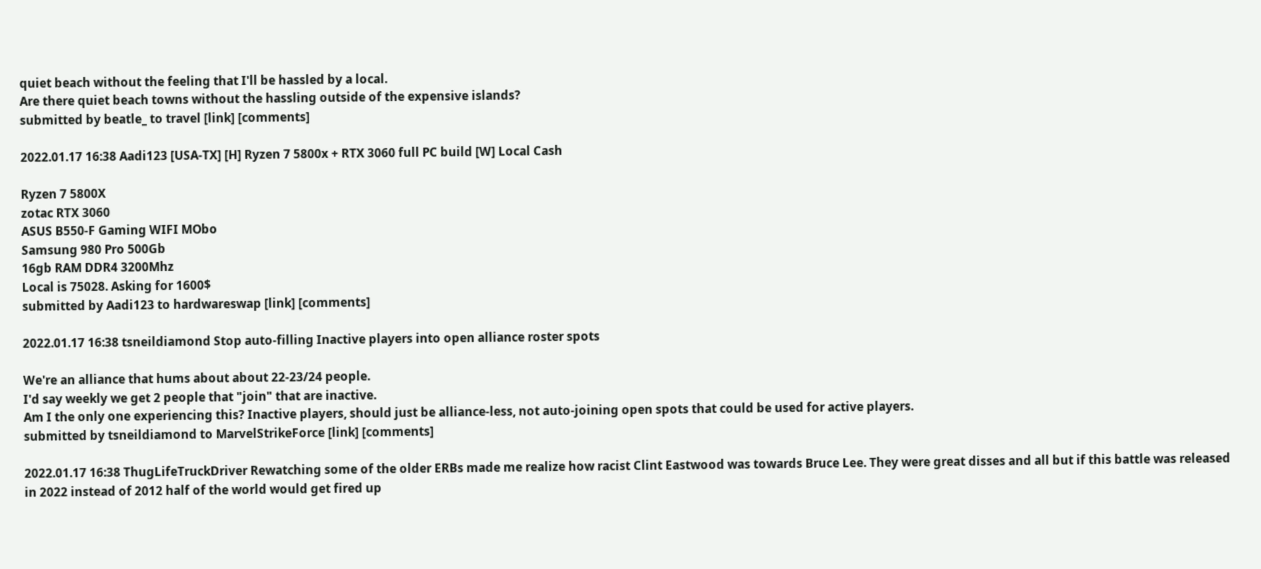quiet beach without the feeling that I'll be hassled by a local.
Are there quiet beach towns without the hassling outside of the expensive islands?
submitted by beatle_ to travel [link] [comments]

2022.01.17 16:38 Aadi123 [USA-TX] [H] Ryzen 7 5800x + RTX 3060 full PC build [W] Local Cash

Ryzen 7 5800X
zotac RTX 3060
ASUS B550-F Gaming WIFI MObo
Samsung 980 Pro 500Gb
16gb RAM DDR4 3200Mhz
Local is 75028. Asking for 1600$
submitted by Aadi123 to hardwareswap [link] [comments]

2022.01.17 16:38 tsneildiamond Stop auto-filling Inactive players into open alliance roster spots

We're an alliance that hums about about 22-23/24 people.
I'd say weekly we get 2 people that "join" that are inactive.
Am I the only one experiencing this? Inactive players, should just be alliance-less, not auto-joining open spots that could be used for active players.
submitted by tsneildiamond to MarvelStrikeForce [link] [comments]

2022.01.17 16:38 ThugLifeTruckDriver Rewatching some of the older ERBs made me realize how racist Clint Eastwood was towards Bruce Lee. They were great disses and all but if this battle was released in 2022 instead of 2012 half of the world would get fired up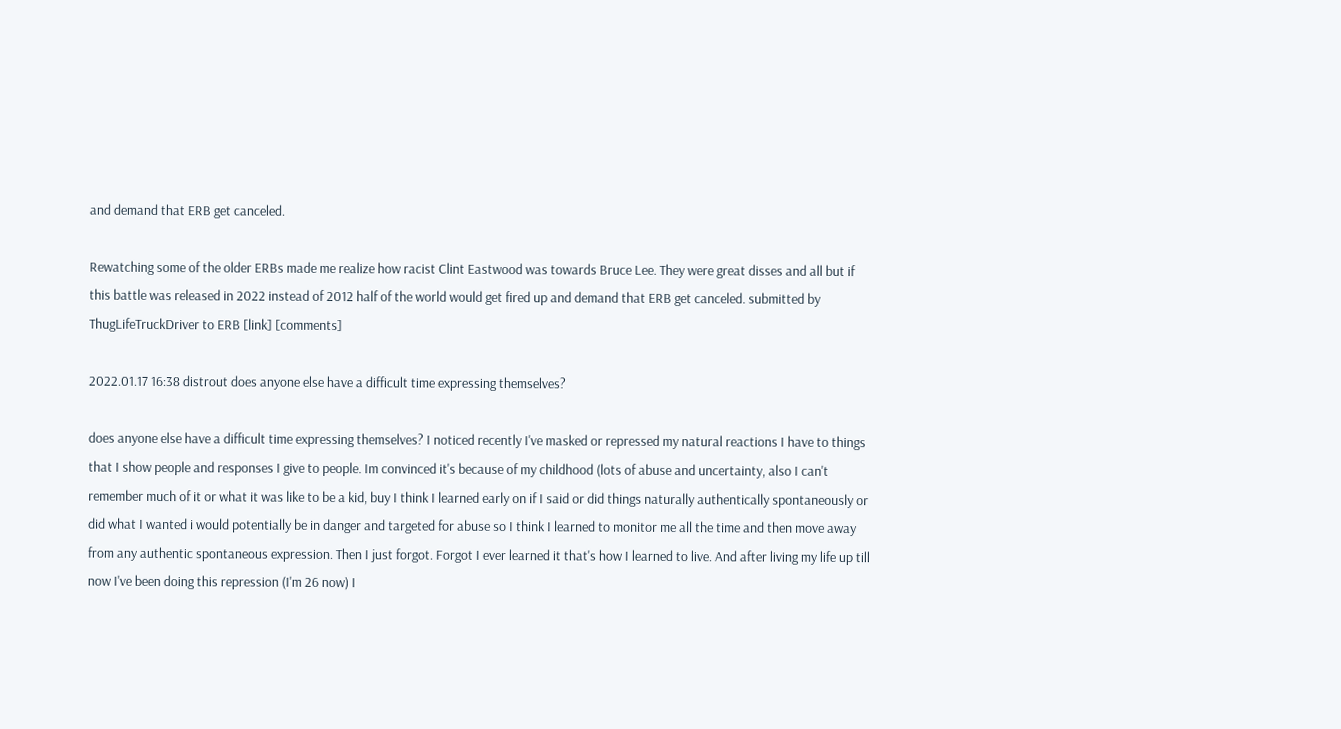and demand that ERB get canceled.

Rewatching some of the older ERBs made me realize how racist Clint Eastwood was towards Bruce Lee. They were great disses and all but if this battle was released in 2022 instead of 2012 half of the world would get fired up and demand that ERB get canceled. submitted by ThugLifeTruckDriver to ERB [link] [comments]

2022.01.17 16:38 distrout does anyone else have a difficult time expressing themselves?

does anyone else have a difficult time expressing themselves? I noticed recently I've masked or repressed my natural reactions I have to things that I show people and responses I give to people. Im convinced it's because of my childhood (lots of abuse and uncertainty, also I can't remember much of it or what it was like to be a kid, buy I think I learned early on if I said or did things naturally authentically spontaneously or did what I wanted i would potentially be in danger and targeted for abuse so I think I learned to monitor me all the time and then move away from any authentic spontaneous expression. Then I just forgot. Forgot I ever learned it that's how I learned to live. And after living my life up till now I've been doing this repression (I'm 26 now) I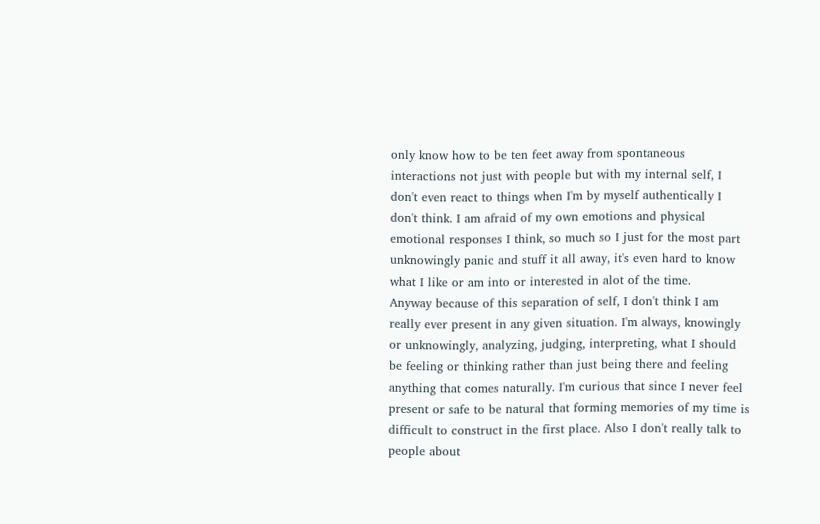only know how to be ten feet away from spontaneous interactions not just with people but with my internal self, I don't even react to things when I'm by myself authentically I don't think. I am afraid of my own emotions and physical emotional responses I think, so much so I just for the most part unknowingly panic and stuff it all away, it's even hard to know what I like or am into or interested in alot of the time.
Anyway because of this separation of self, I don't think I am really ever present in any given situation. I'm always, knowingly or unknowingly, analyzing, judging, interpreting, what I should be feeling or thinking rather than just being there and feeling anything that comes naturally. I'm curious that since I never feel present or safe to be natural that forming memories of my time is difficult to construct in the first place. Also I don't really talk to people about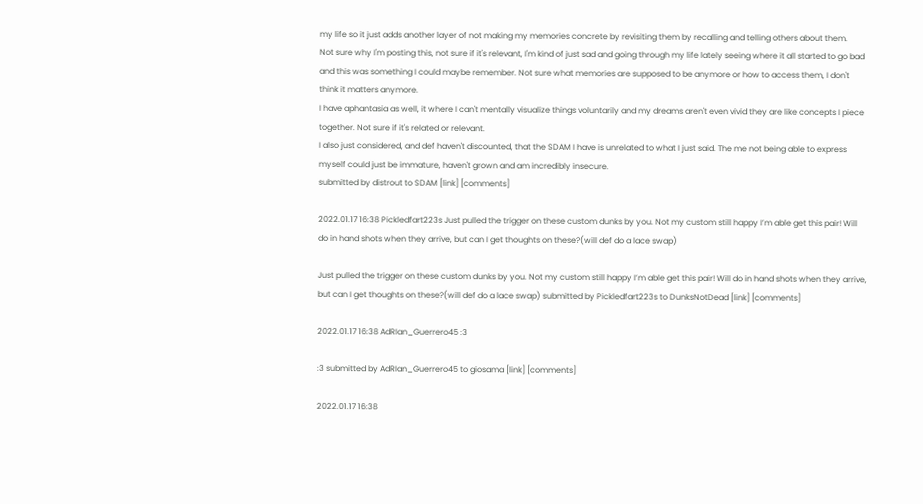my life so it just adds another layer of not making my memories concrete by revisiting them by recalling and telling others about them.
Not sure why I'm posting this, not sure if it's relevant, I'm kind of just sad and going through my life lately seeing where it all started to go bad and this was something I could maybe remember. Not sure what memories are supposed to be anymore or how to access them, I don't think it matters anymore.
I have aphantasia as well, it where I can't mentally visualize things voluntarily and my dreams aren't even vivid they are like concepts I piece together. Not sure if it's related or relevant.
I also just considered, and def haven't discounted, that the SDAM I have is unrelated to what I just said. The me not being able to express myself could just be immature, haven't grown and am incredibly insecure.
submitted by distrout to SDAM [link] [comments]

2022.01.17 16:38 Pickledfart223s Just pulled the trigger on these custom dunks by you. Not my custom still happy I’m able get this pair! Will do in hand shots when they arrive, but can I get thoughts on these?(will def do a lace swap)

Just pulled the trigger on these custom dunks by you. Not my custom still happy I’m able get this pair! Will do in hand shots when they arrive, but can I get thoughts on these?(will def do a lace swap) submitted by Pickledfart223s to DunksNotDead [link] [comments]

2022.01.17 16:38 AdRIan_Guerrero45 :3

:3 submitted by AdRIan_Guerrero45 to giosama [link] [comments]

2022.01.17 16:38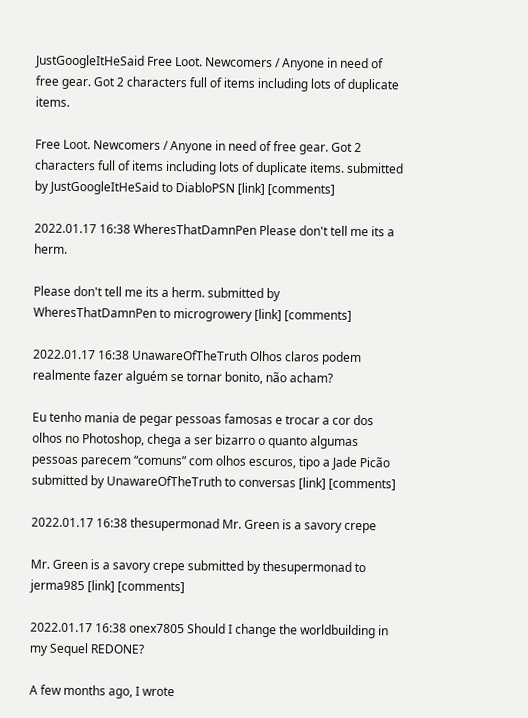JustGoogleItHeSaid Free Loot. Newcomers / Anyone in need of free gear. Got 2 characters full of items including lots of duplicate items.

Free Loot. Newcomers / Anyone in need of free gear. Got 2 characters full of items including lots of duplicate items. submitted by JustGoogleItHeSaid to DiabloPSN [link] [comments]

2022.01.17 16:38 WheresThatDamnPen Please don't tell me its a herm.

Please don't tell me its a herm. submitted by WheresThatDamnPen to microgrowery [link] [comments]

2022.01.17 16:38 UnawareOfTheTruth Olhos claros podem realmente fazer alguém se tornar bonito, não acham?

Eu tenho mania de pegar pessoas famosas e trocar a cor dos olhos no Photoshop, chega a ser bizarro o quanto algumas pessoas parecem “comuns” com olhos escuros, tipo a Jade Picão
submitted by UnawareOfTheTruth to conversas [link] [comments]

2022.01.17 16:38 thesupermonad Mr. Green is a savory crepe

Mr. Green is a savory crepe submitted by thesupermonad to jerma985 [link] [comments]

2022.01.17 16:38 onex7805 Should I change the worldbuilding in my Sequel REDONE?

A few months ago, I wrote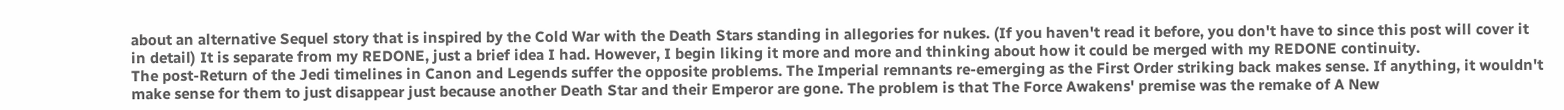about an alternative Sequel story that is inspired by the Cold War with the Death Stars standing in allegories for nukes. (If you haven't read it before, you don't have to since this post will cover it in detail) It is separate from my REDONE, just a brief idea I had. However, I begin liking it more and more and thinking about how it could be merged with my REDONE continuity.
The post-Return of the Jedi timelines in Canon and Legends suffer the opposite problems. The Imperial remnants re-emerging as the First Order striking back makes sense. If anything, it wouldn't make sense for them to just disappear just because another Death Star and their Emperor are gone. The problem is that The Force Awakens' premise was the remake of A New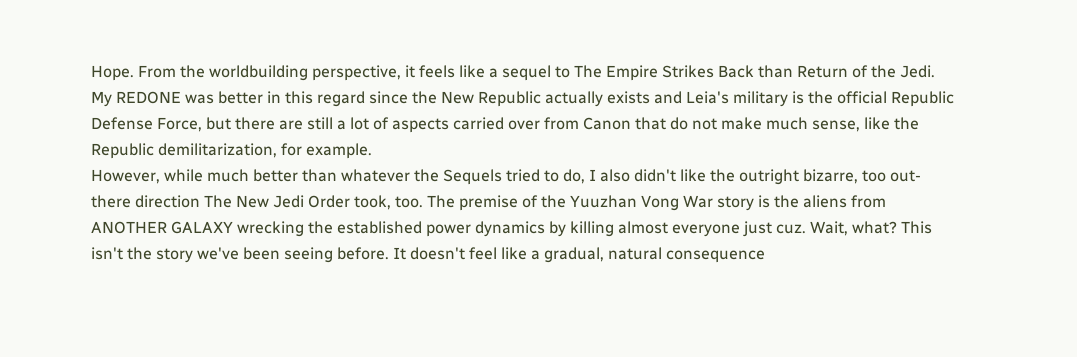Hope. From the worldbuilding perspective, it feels like a sequel to The Empire Strikes Back than Return of the Jedi. My REDONE was better in this regard since the New Republic actually exists and Leia's military is the official Republic Defense Force, but there are still a lot of aspects carried over from Canon that do not make much sense, like the Republic demilitarization, for example.
However, while much better than whatever the Sequels tried to do, I also didn't like the outright bizarre, too out-there direction The New Jedi Order took, too. The premise of the Yuuzhan Vong War story is the aliens from ANOTHER GALAXY wrecking the established power dynamics by killing almost everyone just cuz. Wait, what? This isn't the story we've been seeing before. It doesn't feel like a gradual, natural consequence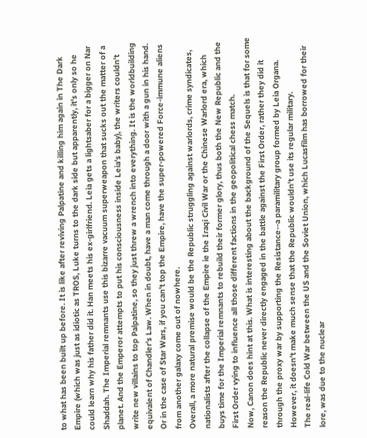to what has been built up before. It is like after reviving Palpatine and killing him again in The Dark Empire (which was just as idiotic as TROS, Luke turns to the dark side but apparently, it's only so he could learn why his father did it. Han meets his ex-girlfriend. Leia gets a lightsaber for a bigger on Nar Shaddah. The Imperial remnants use this bizarre vacuum superweapon that sucks out the matter of a planet. And the Emperor attempts to put his consciousness inside Leia's baby), the writers couldn't write new villains to top Palpatine, so they just threw a wrench into everything. It is the worldbuilding equivalent of Chandler's Law. When in doubt, have a man come through a door with a gun in his hand. Or in the case of Star Wars, if you can't top the Empire, have the super-powered Force-immune aliens from another galaxy come out of nowhere.
Overall, a more natural premise would be the Republic struggling against warlords, crime syndicates, nationalists after the collapse of the Empire ie the Iraqi Civil War or the Chinese Warlord era, which buys time for the Imperial remnants to rebuild their former glory, thus both the New Republic and the First Order vying to influence all those different factions in the geopolitical chess match.
Now, Canon does hint at this. What is interesting about the background of the Sequels is that for some reason the Republic never directly engaged in the battle against the First Order, rather they did it through the proxy war by supporting the Resistance--a paramilitary group formed by Leia Organa. However, it doesn't make much sense that the Republic wouldn't use its regular military.
The real-life Cold War between the US and the Soviet Union, which Lucasfilm has borrowed for their lore, was due to the nuclear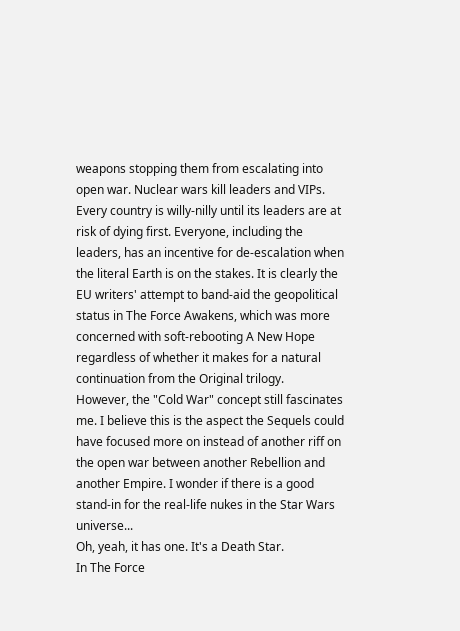weapons stopping them from escalating into open war. Nuclear wars kill leaders and VIPs. Every country is willy-nilly until its leaders are at risk of dying first. Everyone, including the leaders, has an incentive for de-escalation when the literal Earth is on the stakes. It is clearly the EU writers' attempt to band-aid the geopolitical status in The Force Awakens, which was more concerned with soft-rebooting A New Hope regardless of whether it makes for a natural continuation from the Original trilogy.
However, the "Cold War" concept still fascinates me. I believe this is the aspect the Sequels could have focused more on instead of another riff on the open war between another Rebellion and another Empire. I wonder if there is a good stand-in for the real-life nukes in the Star Wars universe...
Oh, yeah, it has one. It's a Death Star.
In The Force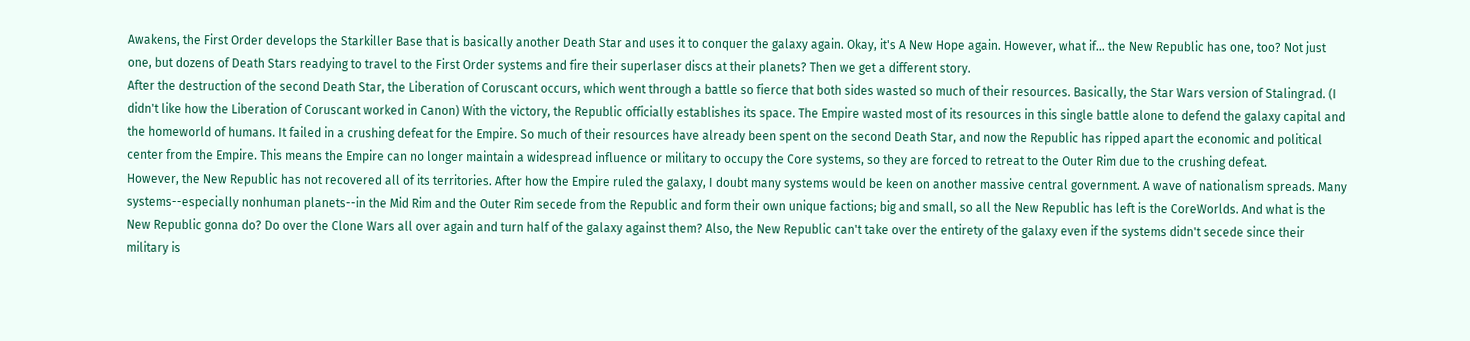Awakens, the First Order develops the Starkiller Base that is basically another Death Star and uses it to conquer the galaxy again. Okay, it's A New Hope again. However, what if... the New Republic has one, too? Not just one, but dozens of Death Stars readying to travel to the First Order systems and fire their superlaser discs at their planets? Then we get a different story.
After the destruction of the second Death Star, the Liberation of Coruscant occurs, which went through a battle so fierce that both sides wasted so much of their resources. Basically, the Star Wars version of Stalingrad. (I didn't like how the Liberation of Coruscant worked in Canon) With the victory, the Republic officially establishes its space. The Empire wasted most of its resources in this single battle alone to defend the galaxy capital and the homeworld of humans. It failed in a crushing defeat for the Empire. So much of their resources have already been spent on the second Death Star, and now the Republic has ripped apart the economic and political center from the Empire. This means the Empire can no longer maintain a widespread influence or military to occupy the Core systems, so they are forced to retreat to the Outer Rim due to the crushing defeat.
However, the New Republic has not recovered all of its territories. After how the Empire ruled the galaxy, I doubt many systems would be keen on another massive central government. A wave of nationalism spreads. Many systems--especially nonhuman planets--in the Mid Rim and the Outer Rim secede from the Republic and form their own unique factions; big and small, so all the New Republic has left is the CoreWorlds. And what is the New Republic gonna do? Do over the Clone Wars all over again and turn half of the galaxy against them? Also, the New Republic can't take over the entirety of the galaxy even if the systems didn't secede since their military is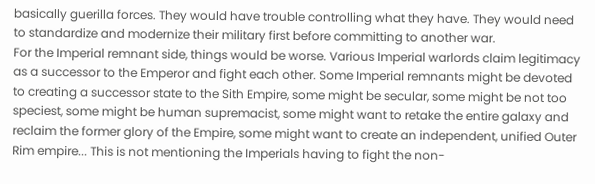basically guerilla forces. They would have trouble controlling what they have. They would need to standardize and modernize their military first before committing to another war.
For the Imperial remnant side, things would be worse. Various Imperial warlords claim legitimacy as a successor to the Emperor and fight each other. Some Imperial remnants might be devoted to creating a successor state to the Sith Empire, some might be secular, some might be not too speciest, some might be human supremacist, some might want to retake the entire galaxy and reclaim the former glory of the Empire, some might want to create an independent, unified Outer Rim empire... This is not mentioning the Imperials having to fight the non-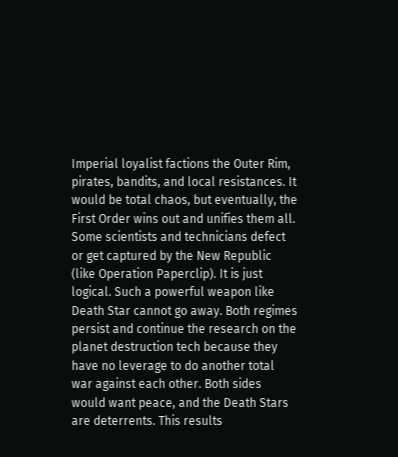Imperial loyalist factions the Outer Rim, pirates, bandits, and local resistances. It would be total chaos, but eventually, the First Order wins out and unifies them all.
Some scientists and technicians defect or get captured by the New Republic (like Operation Paperclip). It is just logical. Such a powerful weapon like Death Star cannot go away. Both regimes persist and continue the research on the planet destruction tech because they have no leverage to do another total war against each other. Both sides would want peace, and the Death Stars are deterrents. This results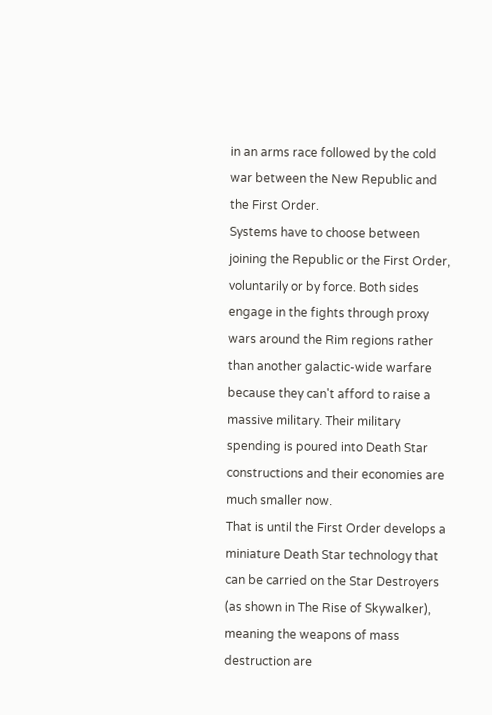in an arms race followed by the cold war between the New Republic and the First Order.
Systems have to choose between joining the Republic or the First Order, voluntarily or by force. Both sides engage in the fights through proxy wars around the Rim regions rather than another galactic-wide warfare because they can't afford to raise a massive military. Their military spending is poured into Death Star constructions and their economies are much smaller now.
That is until the First Order develops a miniature Death Star technology that can be carried on the Star Destroyers (as shown in The Rise of Skywalker), meaning the weapons of mass destruction are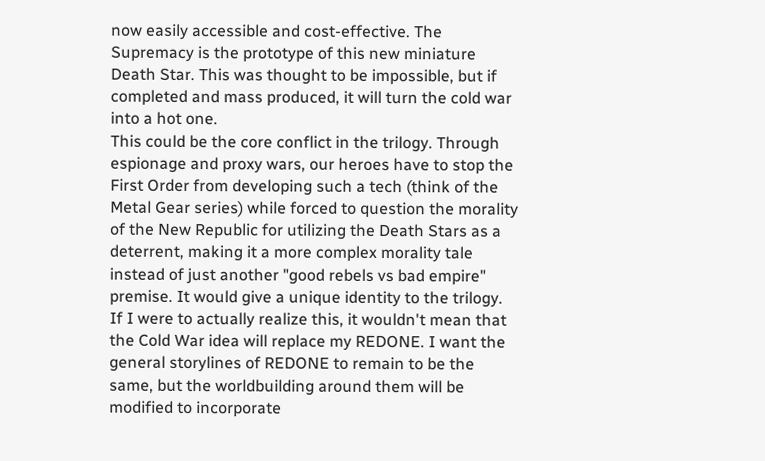now easily accessible and cost-effective. The Supremacy is the prototype of this new miniature Death Star. This was thought to be impossible, but if completed and mass produced, it will turn the cold war into a hot one.
This could be the core conflict in the trilogy. Through espionage and proxy wars, our heroes have to stop the First Order from developing such a tech (think of the Metal Gear series) while forced to question the morality of the New Republic for utilizing the Death Stars as a deterrent, making it a more complex morality tale instead of just another "good rebels vs bad empire" premise. It would give a unique identity to the trilogy.
If I were to actually realize this, it wouldn't mean that the Cold War idea will replace my REDONE. I want the general storylines of REDONE to remain to be the same, but the worldbuilding around them will be modified to incorporate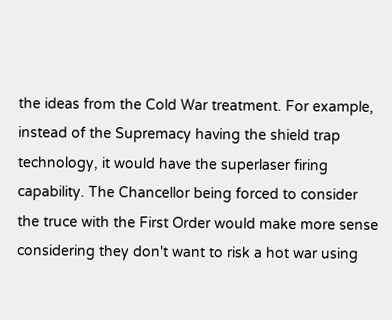the ideas from the Cold War treatment. For example, instead of the Supremacy having the shield trap technology, it would have the superlaser firing capability. The Chancellor being forced to consider the truce with the First Order would make more sense considering they don't want to risk a hot war using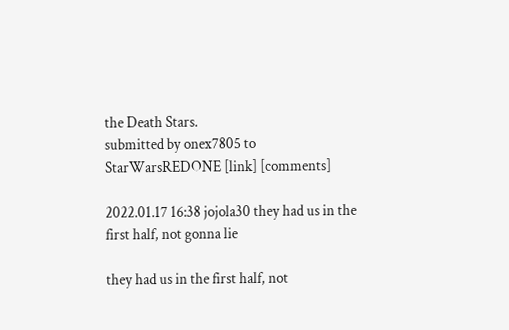the Death Stars.
submitted by onex7805 to StarWarsREDONE [link] [comments]

2022.01.17 16:38 jojola30 they had us in the first half, not gonna lie

they had us in the first half, not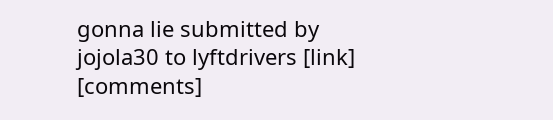gonna lie submitted by jojola30 to lyftdrivers [link] [comments]